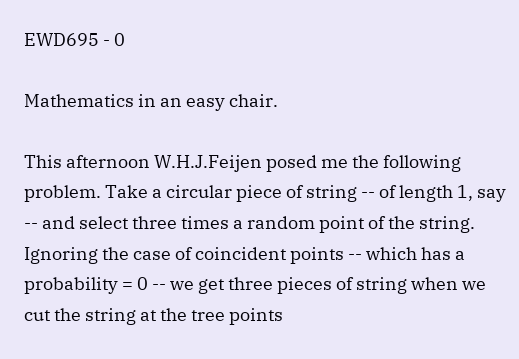EWD695 - 0

Mathematics in an easy chair.

This afternoon W.H.J.Feijen posed me the following problem. Take a circular piece of string -- of length 1, say -- and select three times a random point of the string. Ignoring the case of coincident points -- which has a probability = 0 -- we get three pieces of string when we cut the string at the tree points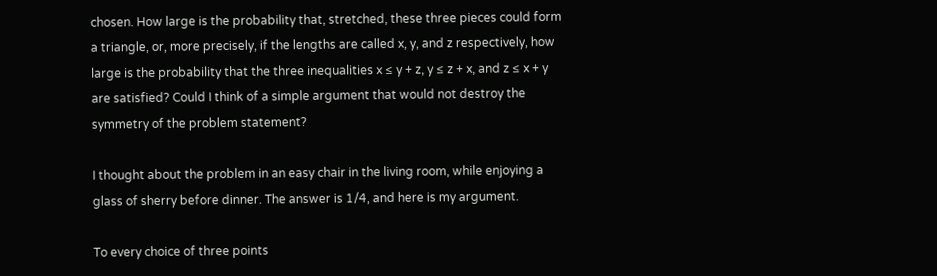chosen. How large is the probability that, stretched, these three pieces could form a triangle, or, more precisely, if the lengths are called x, y, and z respectively, how large is the probability that the three inequalities x ≤ y + z, y ≤ z + x, and z ≤ x + y are satisfied? Could I think of a simple argument that would not destroy the symmetry of the problem statement?

I thought about the problem in an easy chair in the living room, while enjoying a glass of sherry before dinner. The answer is 1/4, and here is my argument.

To every choice of three points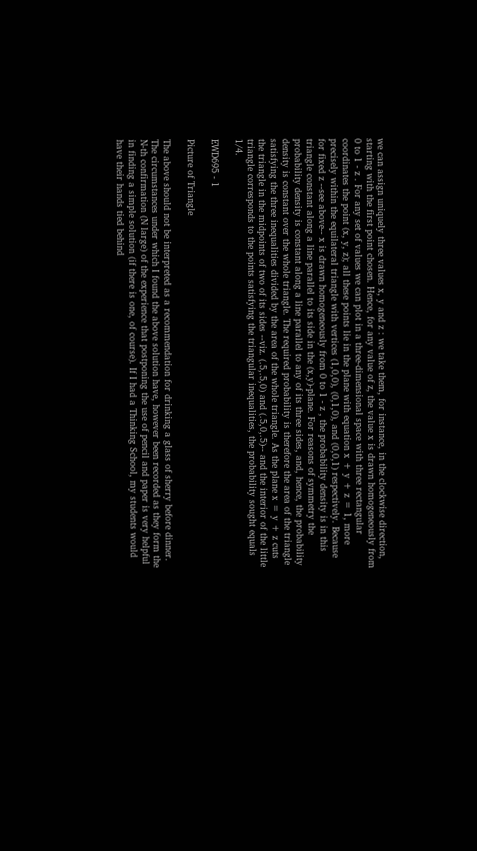we can assign uniquely three values x, y and z : we take them, for instance, in the clockwise direction, starting with the first point chosen. Hence, for any value of z, the value x is drawn homogeneously from 0 to 1 - z . For any set of values we can plot in a three-dimensional space with three rectangular coordinates the point (x, y, z); all these points lie in the plane with equation x + y + z = 1, more precisely within the equilateral triangle with vertices (1,0,0), (0,1,0), and (0,0,1) respectively. Because for fixed z --see above-- x is drawn homogeneously from 0 to 1 - z , the probability density is in this triangle constant along a line parallel to its side in the (x,y)-plane. For reasons of symmetry the probability density is constant along a line parallel to any of its three sides, and, hence, the probability density is constant over the whole triangle. The required probability is therefore the area of the triangle satisfying the three inequalities divided by the area of the whole triangle. As the plane x = y + z cuts the triangle in the midpoints of two of its sides --viz. (.5,.5,0) and (.5,0,.5)-- and the interior of the little triangle corresponds to the points satisfying the triangular inequalities, the probability sought equals 1/4.

EWD695 - 1

Picture of Triangle

The above should not be interpreted as a recommendation for drinking a glass of sherry before dinner. The circumstances under which I found the above solution have, however been recorded as they form the N-th confirmation (N large) of the experience that postponing the use of pencil and paper is very helpful in finding a simple solution (if there is one, of course). If I had a Thinking School, my students would have their hands tied behind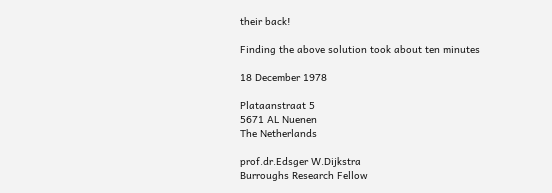their back!

Finding the above solution took about ten minutes

18 December 1978

Plataanstraat 5
5671 AL Nuenen
The Netherlands

prof.dr.Edsger W.Dijkstra
Burroughs Research Fellow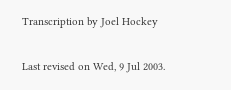Transcription by Joel Hockey

Last revised on Wed, 9 Jul 2003.